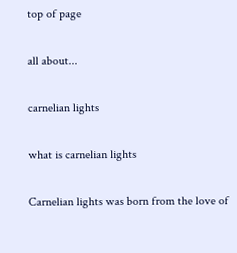top of page

all about...

carnelian lights

what is carnelian lights

Carnelian lights was born from the love of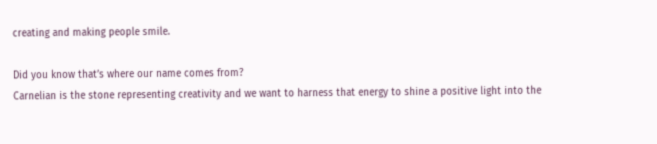creating and making people smile.

Did you know that’s where our name comes from?
Carnelian is the stone representing creativity and we want to harness that energy to shine a positive light into the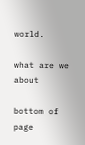world.

what are we about

bottom of page